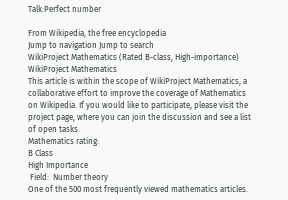Talk:Perfect number

From Wikipedia, the free encyclopedia
Jump to navigation Jump to search
WikiProject Mathematics (Rated B-class, High-importance)
WikiProject Mathematics
This article is within the scope of WikiProject Mathematics, a collaborative effort to improve the coverage of Mathematics on Wikipedia. If you would like to participate, please visit the project page, where you can join the discussion and see a list of open tasks.
Mathematics rating:
B Class
High Importance
 Field:  Number theory
One of the 500 most frequently viewed mathematics articles.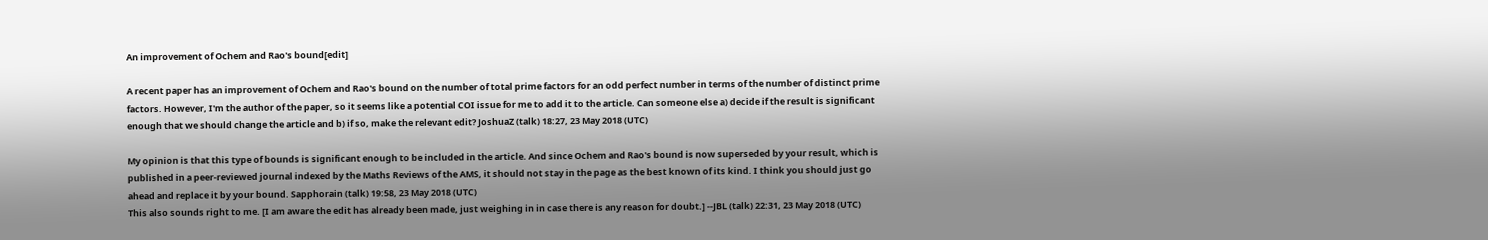An improvement of Ochem and Rao's bound[edit]

A recent paper has an improvement of Ochem and Rao's bound on the number of total prime factors for an odd perfect number in terms of the number of distinct prime factors. However, I'm the author of the paper, so it seems like a potential COI issue for me to add it to the article. Can someone else a) decide if the result is significant enough that we should change the article and b) if so, make the relevant edit? JoshuaZ (talk) 18:27, 23 May 2018 (UTC)

My opinion is that this type of bounds is significant enough to be included in the article. And since Ochem and Rao's bound is now superseded by your result, which is published in a peer-reviewed journal indexed by the Maths Reviews of the AMS, it should not stay in the page as the best known of its kind. I think you should just go ahead and replace it by your bound. Sapphorain (talk) 19:58, 23 May 2018 (UTC)
This also sounds right to me. [I am aware the edit has already been made, just weighing in in case there is any reason for doubt.] --JBL (talk) 22:31, 23 May 2018 (UTC)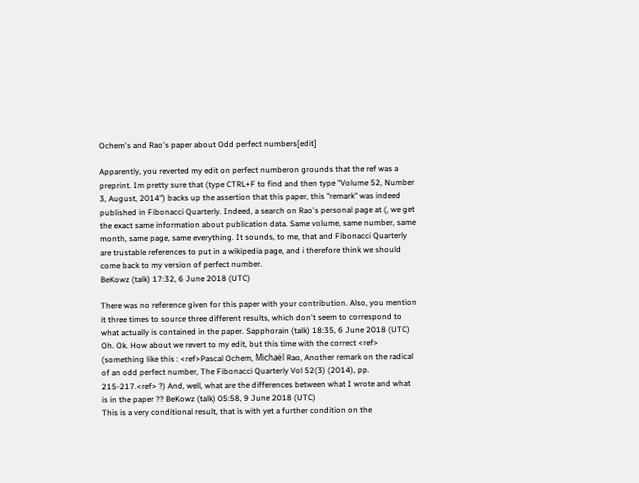Ochem's and Rao's paper about Odd perfect numbers[edit]

Apparently, you reverted my edit on perfect numberon grounds that the ref was a preprint. Im pretty sure that (type CTRL+F to find and then type "Volume 52, Number 3, August, 2014") backs up the assertion that this paper, this "remark" was indeed published in Fibonacci Quarterly. Indeed, a search on Rao's personal page at (, we get the exact same information about publication data. Same volume, same number, same month, same page, same everything. It sounds, to me, that and Fibonacci Quarterly are trustable references to put in a wikipedia page, and i therefore think we should come back to my version of perfect number.
BeKowz (talk) 17:32, 6 June 2018 (UTC)

There was no reference given for this paper with your contribution. Also, you mention it three times to source three different results, which don't seem to correspond to what actually is contained in the paper. Sapphorain (talk) 18:35, 6 June 2018 (UTC)
Oh. Ok. How about we revert to my edit, but this time with the correct <ref> (something like this : <ref>Pascal Ochem, Michaël Rao, Another remark on the radical of an odd perfect number, The Fibonacci Quarterly Vol 52(3) (2014), pp. 215-217.<ref> ?) And, well, what are the differences between what I wrote and what is in the paper ?? BeKowz (talk) 05:58, 9 June 2018 (UTC)
This is a very conditional result, that is with yet a further condition on the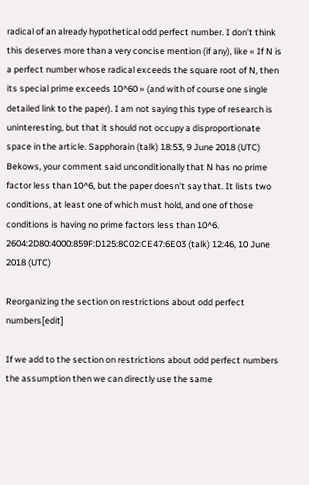radical of an already hypothetical odd perfect number. I don’t think this deserves more than a very concise mention (if any), like « If N is a perfect number whose radical exceeds the square root of N, then its special prime exceeds 10^60 » (and with of course one single detailed link to the paper). I am not saying this type of research is uninteresting, but that it should not occupy a disproportionate space in the article. Sapphorain (talk) 18:53, 9 June 2018 (UTC)
Bekows, your comment said unconditionally that N has no prime factor less than 10^6, but the paper doesn't say that. It lists two conditions, at least one of which must hold, and one of those conditions is having no prime factors less than 10^6. 2604:2D80:4000:859F:D125:8C02:CE47:6E03 (talk) 12:46, 10 June 2018 (UTC)

Reorganizing the section on restrictions about odd perfect numbers[edit]

If we add to the section on restrictions about odd perfect numbers the assumption then we can directly use the same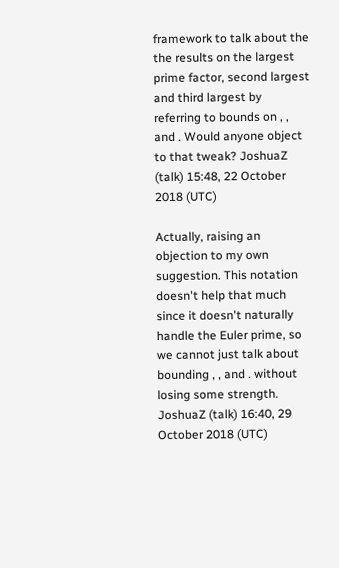framework to talk about the the results on the largest prime factor, second largest and third largest by referring to bounds on , , and . Would anyone object to that tweak? JoshuaZ (talk) 15:48, 22 October 2018 (UTC)

Actually, raising an objection to my own suggestion. This notation doesn't help that much since it doesn't naturally handle the Euler prime, so we cannot just talk about bounding , , and . without losing some strength. JoshuaZ (talk) 16:40, 29 October 2018 (UTC)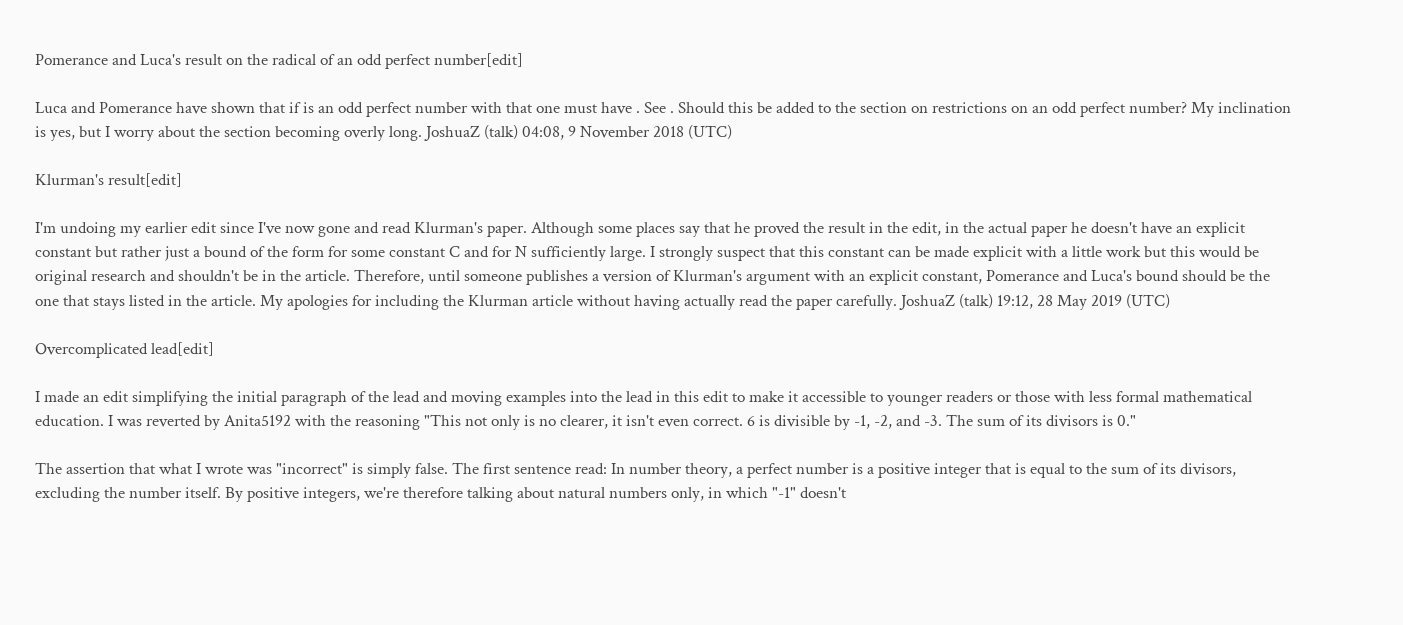Pomerance and Luca's result on the radical of an odd perfect number[edit]

Luca and Pomerance have shown that if is an odd perfect number with that one must have . See . Should this be added to the section on restrictions on an odd perfect number? My inclination is yes, but I worry about the section becoming overly long. JoshuaZ (talk) 04:08, 9 November 2018 (UTC)

Klurman's result[edit]

I'm undoing my earlier edit since I've now gone and read Klurman's paper. Although some places say that he proved the result in the edit, in the actual paper he doesn't have an explicit constant but rather just a bound of the form for some constant C and for N sufficiently large. I strongly suspect that this constant can be made explicit with a little work but this would be original research and shouldn't be in the article. Therefore, until someone publishes a version of Klurman's argument with an explicit constant, Pomerance and Luca's bound should be the one that stays listed in the article. My apologies for including the Klurman article without having actually read the paper carefully. JoshuaZ (talk) 19:12, 28 May 2019 (UTC)

Overcomplicated lead[edit]

I made an edit simplifying the initial paragraph of the lead and moving examples into the lead in this edit to make it accessible to younger readers or those with less formal mathematical education. I was reverted by Anita5192 with the reasoning "This not only is no clearer, it isn't even correct. 6 is divisible by -1, -2, and -3. The sum of its divisors is 0."

The assertion that what I wrote was "incorrect" is simply false. The first sentence read: In number theory, a perfect number is a positive integer that is equal to the sum of its divisors, excluding the number itself. By positive integers, we're therefore talking about natural numbers only, in which "-1" doesn't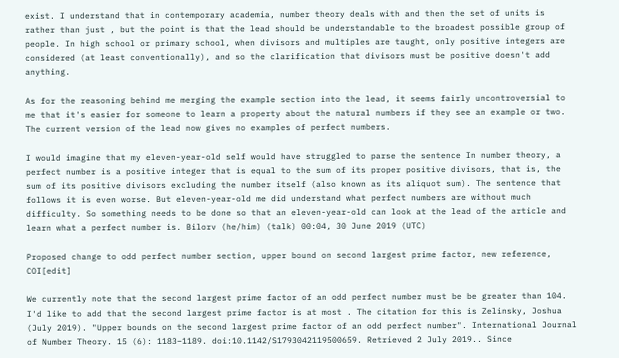exist. I understand that in contemporary academia, number theory deals with and then the set of units is rather than just , but the point is that the lead should be understandable to the broadest possible group of people. In high school or primary school, when divisors and multiples are taught, only positive integers are considered (at least conventionally), and so the clarification that divisors must be positive doesn't add anything.

As for the reasoning behind me merging the example section into the lead, it seems fairly uncontroversial to me that it's easier for someone to learn a property about the natural numbers if they see an example or two. The current version of the lead now gives no examples of perfect numbers.

I would imagine that my eleven-year-old self would have struggled to parse the sentence In number theory, a perfect number is a positive integer that is equal to the sum of its proper positive divisors, that is, the sum of its positive divisors excluding the number itself (also known as its aliquot sum). The sentence that follows it is even worse. But eleven-year-old me did understand what perfect numbers are without much difficulty. So something needs to be done so that an eleven-year-old can look at the lead of the article and learn what a perfect number is. Bilorv (he/him) (talk) 00:04, 30 June 2019 (UTC)

Proposed change to odd perfect number section, upper bound on second largest prime factor, new reference, COI[edit]

We currently note that the second largest prime factor of an odd perfect number must be be greater than 104. I'd like to add that the second largest prime factor is at most . The citation for this is Zelinsky, Joshua (July 2019). "Upper bounds on the second largest prime factor of an odd perfect number". International Journal of Number Theory. 15 (6): 1183–1189. doi:10.1142/S1793042119500659. Retrieved 2 July 2019.. Since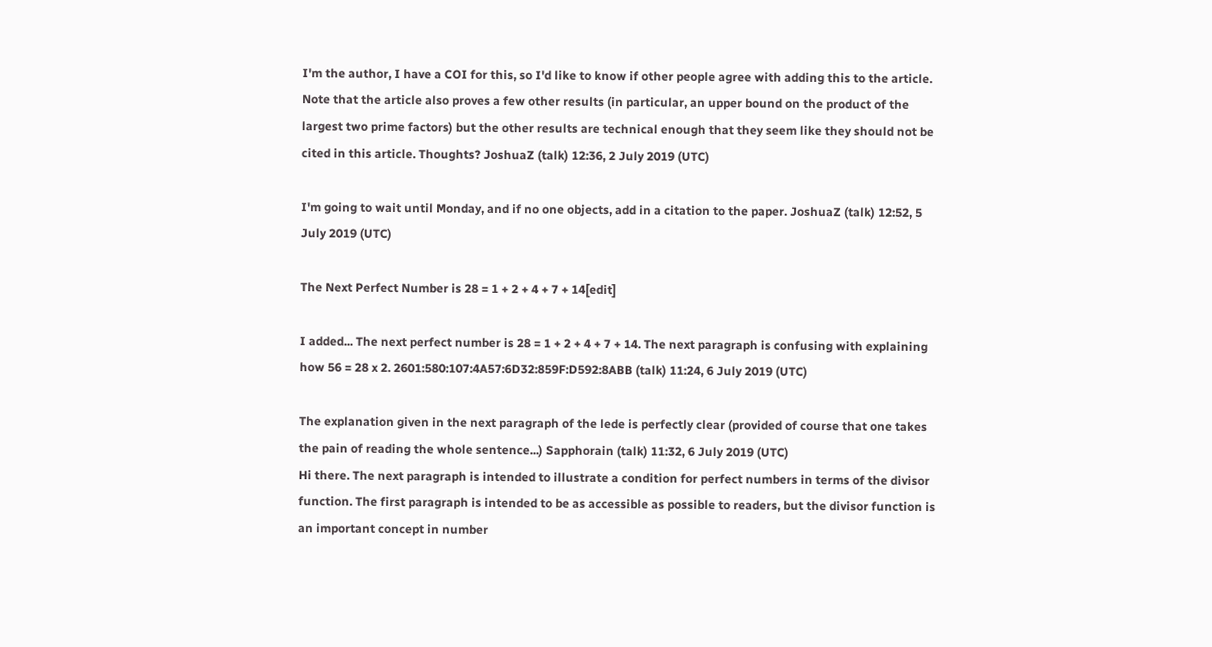I'm the author, I have a COI for this, so I'd like to know if other people agree with adding this to the article. Note that the article also proves a few other results (in particular, an upper bound on the product of the largest two prime factors) but the other results are technical enough that they seem like they should not be cited in this article. Thoughts? JoshuaZ (talk) 12:36, 2 July 2019 (UTC)

I'm going to wait until Monday, and if no one objects, add in a citation to the paper. JoshuaZ (talk) 12:52, 5 July 2019 (UTC)

The Next Perfect Number is 28 = 1 + 2 + 4 + 7 + 14[edit]

I added... The next perfect number is 28 = 1 + 2 + 4 + 7 + 14. The next paragraph is confusing with explaining how 56 = 28 x 2. 2601:580:107:4A57:6D32:859F:D592:8ABB (talk) 11:24, 6 July 2019 (UTC)

The explanation given in the next paragraph of the lede is perfectly clear (provided of course that one takes the pain of reading the whole sentence...) Sapphorain (talk) 11:32, 6 July 2019 (UTC)
Hi there. The next paragraph is intended to illustrate a condition for perfect numbers in terms of the divisor function. The first paragraph is intended to be as accessible as possible to readers, but the divisor function is an important concept in number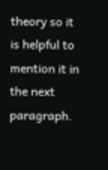theory so it is helpful to mention it in the next paragraph.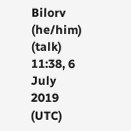Bilorv (he/him) (talk) 11:38, 6 July 2019 (UTC)